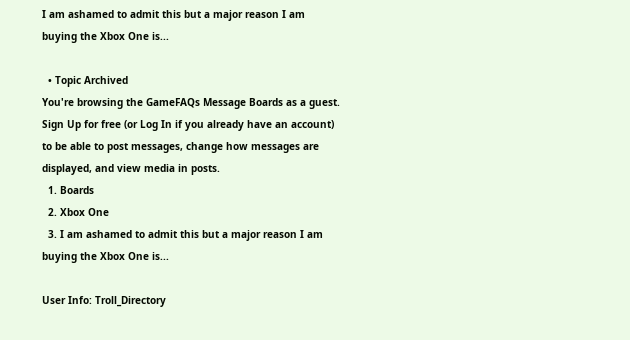I am ashamed to admit this but a major reason I am buying the Xbox One is...

  • Topic Archived
You're browsing the GameFAQs Message Boards as a guest. Sign Up for free (or Log In if you already have an account) to be able to post messages, change how messages are displayed, and view media in posts.
  1. Boards
  2. Xbox One
  3. I am ashamed to admit this but a major reason I am buying the Xbox One is...

User Info: Troll_Directory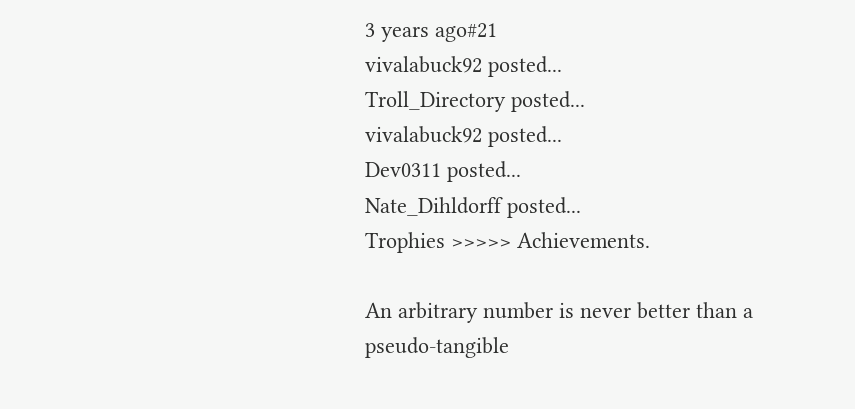3 years ago#21
vivalabuck92 posted...
Troll_Directory posted...
vivalabuck92 posted...
Dev0311 posted...
Nate_Dihldorff posted...
Trophies >>>>> Achievements.

An arbitrary number is never better than a pseudo-tangible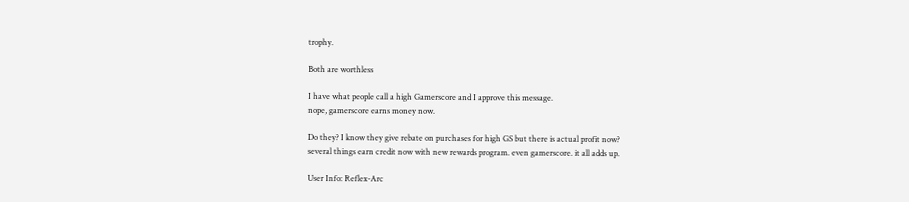trophy.

Both are worthless

I have what people call a high Gamerscore and I approve this message.
nope, gamerscore earns money now.

Do they? I know they give rebate on purchases for high GS but there is actual profit now?
several things earn credit now with new rewards program. even gamerscore. it all adds up.

User Info: Reflex-Arc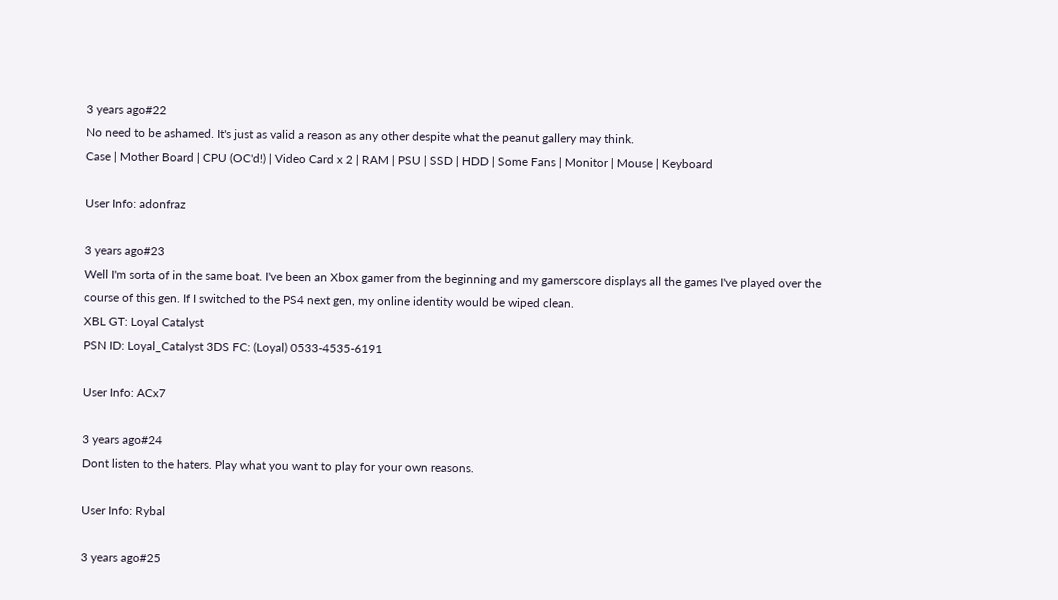3 years ago#22
No need to be ashamed. It's just as valid a reason as any other despite what the peanut gallery may think.
Case | Mother Board | CPU (OC'd!) | Video Card x 2 | RAM | PSU | SSD | HDD | Some Fans | Monitor | Mouse | Keyboard

User Info: adonfraz

3 years ago#23
Well I'm sorta of in the same boat. I've been an Xbox gamer from the beginning and my gamerscore displays all the games I've played over the course of this gen. If I switched to the PS4 next gen, my online identity would be wiped clean.
XBL GT: Loyal Catalyst
PSN ID: Loyal_Catalyst 3DS FC: (Loyal) 0533-4535-6191

User Info: ACx7

3 years ago#24
Dont listen to the haters. Play what you want to play for your own reasons.

User Info: Rybal

3 years ago#25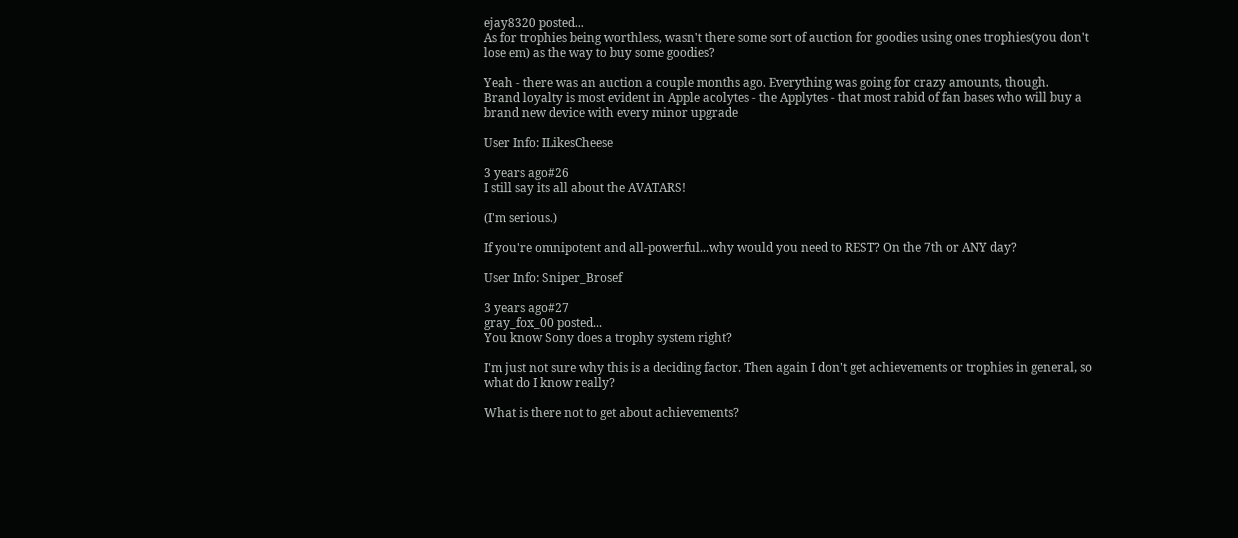ejay8320 posted...
As for trophies being worthless, wasn't there some sort of auction for goodies using ones trophies(you don't lose em) as the way to buy some goodies?

Yeah - there was an auction a couple months ago. Everything was going for crazy amounts, though.
Brand loyalty is most evident in Apple acolytes - the Applytes - that most rabid of fan bases who will buy a brand new device with every minor upgrade

User Info: ILikesCheese

3 years ago#26
I still say its all about the AVATARS!

(I'm serious.)

If you're omnipotent and all-powerful...why would you need to REST? On the 7th or ANY day?

User Info: Sniper_Brosef

3 years ago#27
gray_fox_00 posted...
You know Sony does a trophy system right?

I'm just not sure why this is a deciding factor. Then again I don't get achievements or trophies in general, so what do I know really?

What is there not to get about achievements?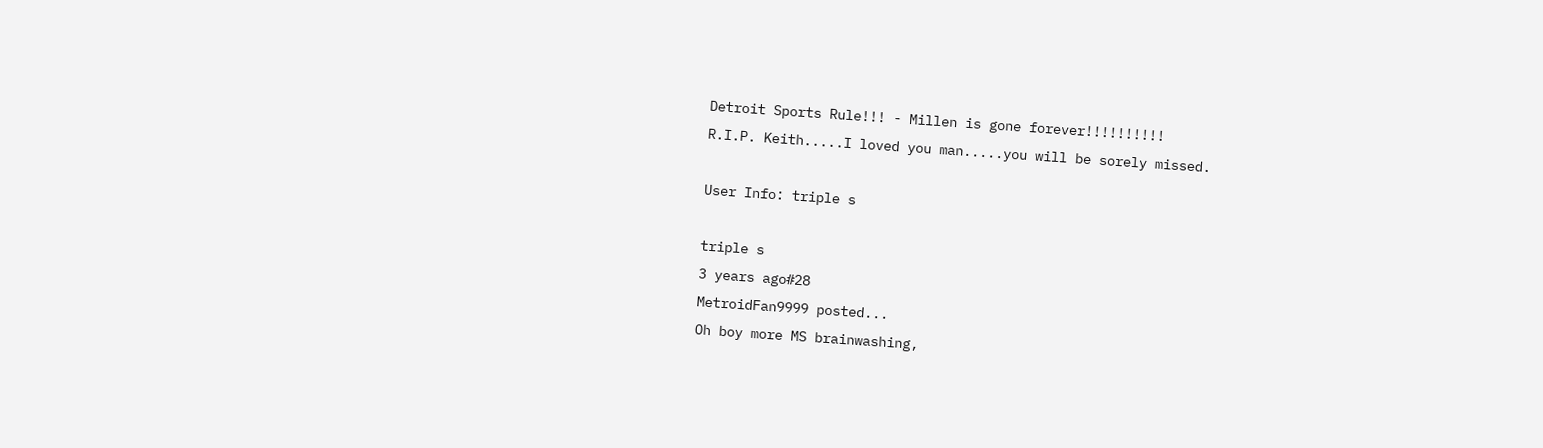Detroit Sports Rule!!! - Millen is gone forever!!!!!!!!!!
R.I.P. Keith.....I loved you man.....you will be sorely missed.

User Info: triple s

triple s
3 years ago#28
MetroidFan9999 posted...
Oh boy more MS brainwashing,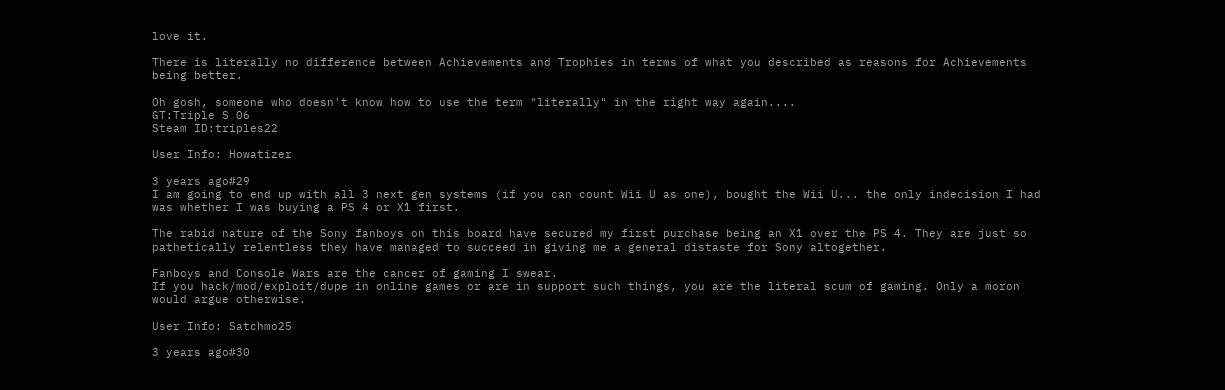love it.

There is literally no difference between Achievements and Trophies in terms of what you described as reasons for Achievements being better.

Oh gosh, someone who doesn't know how to use the term "literally" in the right way again....
GT:Triple S 06
Steam ID:triples22

User Info: Howatizer

3 years ago#29
I am going to end up with all 3 next gen systems (if you can count Wii U as one), bought the Wii U... the only indecision I had was whether I was buying a PS 4 or X1 first.

The rabid nature of the Sony fanboys on this board have secured my first purchase being an X1 over the PS 4. They are just so pathetically relentless they have managed to succeed in giving me a general distaste for Sony altogether.

Fanboys and Console Wars are the cancer of gaming I swear.
If you hack/mod/exploit/dupe in online games or are in support such things, you are the literal scum of gaming. Only a moron would argue otherwise.

User Info: Satchmo25

3 years ago#30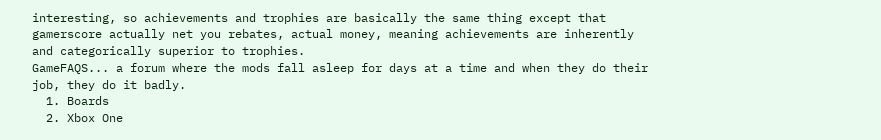interesting, so achievements and trophies are basically the same thing except that gamerscore actually net you rebates, actual money, meaning achievements are inherently and categorically superior to trophies.
GameFAQS... a forum where the mods fall asleep for days at a time and when they do their job, they do it badly.
  1. Boards
  2. Xbox One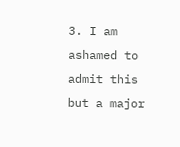3. I am ashamed to admit this but a major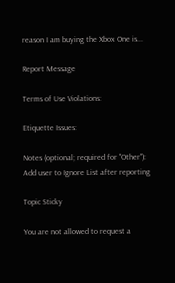reason I am buying the Xbox One is...

Report Message

Terms of Use Violations:

Etiquette Issues:

Notes (optional; required for "Other"):
Add user to Ignore List after reporting

Topic Sticky

You are not allowed to request a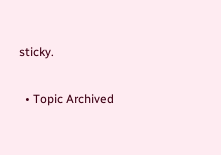sticky.

  • Topic Archived